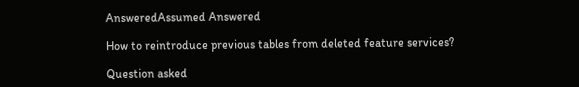AnsweredAssumed Answered

How to reintroduce previous tables from deleted feature services?

Question asked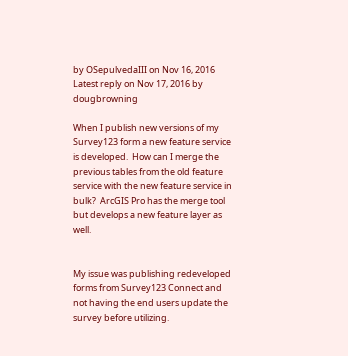by OSepulvedaIII on Nov 16, 2016
Latest reply on Nov 17, 2016 by dougbrowning

When I publish new versions of my Survey123 form a new feature service is developed.  How can I merge the previous tables from the old feature service with the new feature service in bulk?  ArcGIS Pro has the merge tool but develops a new feature layer as well.


My issue was publishing redeveloped forms from Survey123 Connect and not having the end users update the survey before utilizing.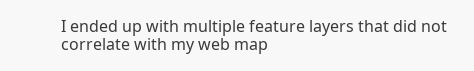I ended up with multiple feature layers that did not correlate with my web map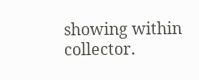showing within collector.